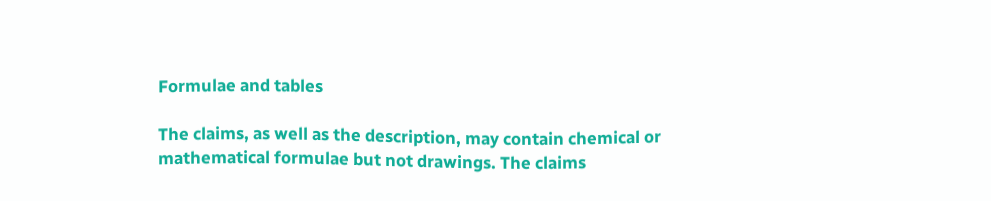Formulae and tables

The claims, as well as the description, may contain chemical or mathematical formulae but not drawings. The claims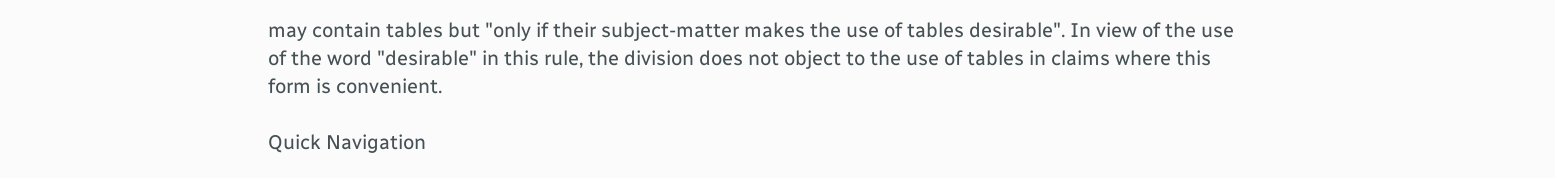may contain tables but "only if their subject-matter makes the use of tables desirable". In view of the use of the word "desirable" in this rule, the division does not object to the use of tables in claims where this form is convenient.

Quick Navigation